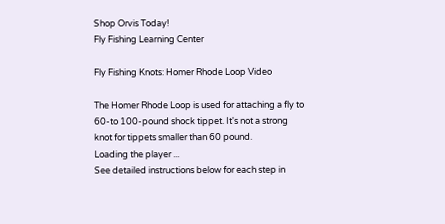Shop Orvis Today!
Fly Fishing Learning Center

Fly Fishing Knots: Homer Rhode Loop Video

The Homer Rhode Loop is used for attaching a fly to 60-to 100-pound shock tippet. It's not a strong knot for tippets smaller than 60 pound.
Loading the player ...
See detailed instructions below for each step in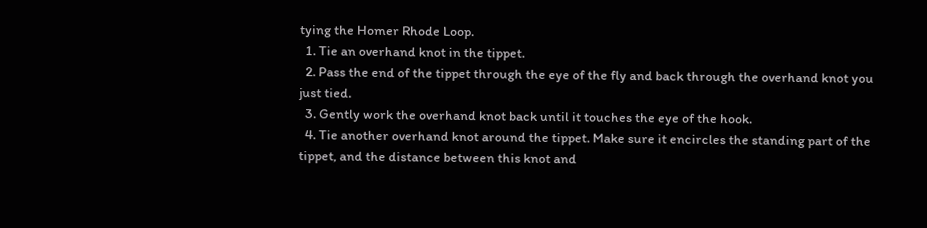tying the Homer Rhode Loop.
  1. Tie an overhand knot in the tippet.
  2. Pass the end of the tippet through the eye of the fly and back through the overhand knot you just tied.
  3. Gently work the overhand knot back until it touches the eye of the hook.
  4. Tie another overhand knot around the tippet. Make sure it encircles the standing part of the tippet, and the distance between this knot and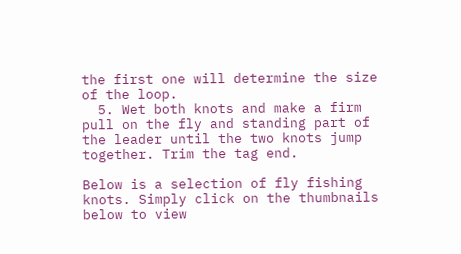the first one will determine the size of the loop.
  5. Wet both knots and make a firm pull on the fly and standing part of the leader until the two knots jump together. Trim the tag end.

Below is a selection of fly fishing knots. Simply click on the thumbnails below to view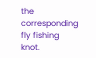the corresponding fly fishing knot.